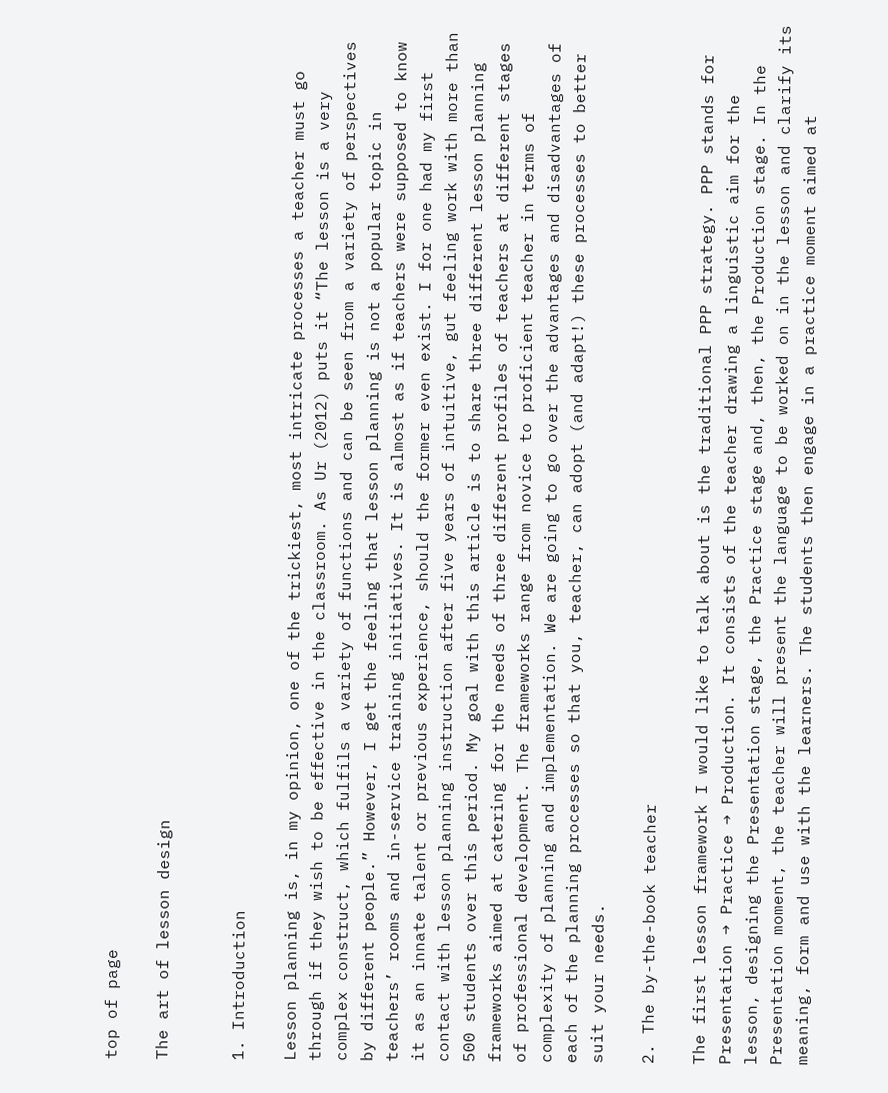top of page

The art of lesson design


1. Introduction

Lesson planning is, in my opinion, one of the trickiest, most intricate processes a teacher must go through if they wish to be effective in the classroom. As Ur (2012) puts it “The lesson is a very complex construct, which fulfils a variety of functions and can be seen from a variety of perspectives by different people.” However, I get the feeling that lesson planning is not a popular topic in teachers’ rooms and in-service training initiatives. It is almost as if teachers were supposed to know it as an innate talent or previous experience, should the former even exist. I for one had my first contact with lesson planning instruction after five years of intuitive, gut feeling work with more than 500 students over this period. My goal with this article is to share three different lesson planning frameworks aimed at catering for the needs of three different profiles of teachers at different stages of professional development. The frameworks range from novice to proficient teacher in terms of complexity of planning and implementation. We are going to go over the advantages and disadvantages of each of the planning processes so that you, teacher, can adopt (and adapt!) these processes to better suit your needs.

2. The by-the-book teacher

The first lesson framework I would like to talk about is the traditional PPP strategy. PPP stands for Presentation → Practice → Production. It consists of the teacher drawing a linguistic aim for the lesson, designing the Presentation stage, the Practice stage and, then, the Production stage. In the Presentation moment, the teacher will present the language to be worked on in the lesson and clarify its meaning, form and use with the learners. The students then engage in a practice moment aimed at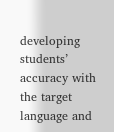developing students’ accuracy with the target language and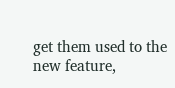get them used to the new feature,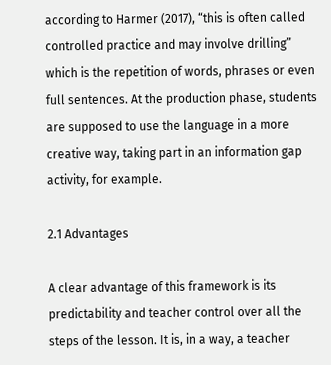according to Harmer (2017), “this is often called controlled practice and may involve drilling” which is the repetition of words, phrases or even full sentences. At the production phase, students are supposed to use the language in a more creative way, taking part in an information gap activity, for example.

2.1 Advantages

A clear advantage of this framework is its predictability and teacher control over all the steps of the lesson. It is, in a way, a teacher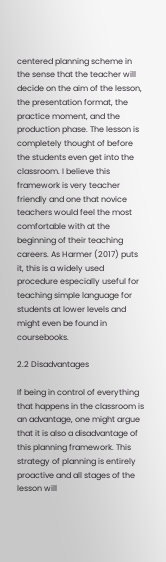centered planning scheme in the sense that the teacher will decide on the aim of the lesson, the presentation format, the practice moment, and the production phase. The lesson is completely thought of before the students even get into the classroom. I believe this framework is very teacher friendly and one that novice teachers would feel the most comfortable with at the beginning of their teaching careers. As Harmer (2017) puts it, this is a widely used procedure especially useful for teaching simple language for students at lower levels and might even be found in coursebooks.

2.2 Disadvantages

If being in control of everything that happens in the classroom is an advantage, one might argue that it is also a disadvantage of this planning framework. This strategy of planning is entirely proactive and all stages of the lesson will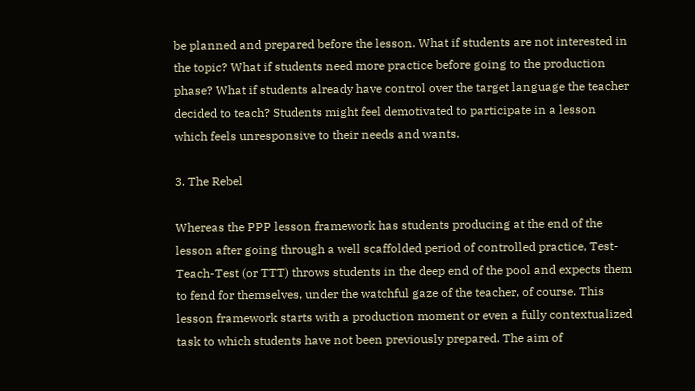be planned and prepared before the lesson. What if students are not interested in the topic? What if students need more practice before going to the production phase? What if students already have control over the target language the teacher decided to teach? Students might feel demotivated to participate in a lesson which feels unresponsive to their needs and wants.

3. The Rebel

Whereas the PPP lesson framework has students producing at the end of the lesson after going through a well scaffolded period of controlled practice, Test-Teach-Test (or TTT) throws students in the deep end of the pool and expects them to fend for themselves, under the watchful gaze of the teacher, of course. This lesson framework starts with a production moment or even a fully contextualized task to which students have not been previously prepared. The aim of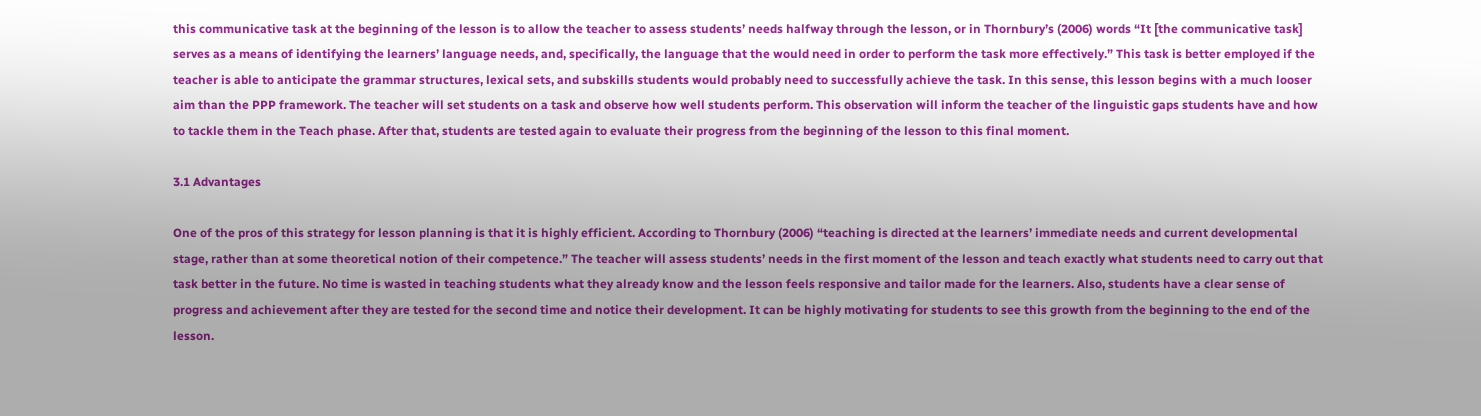this communicative task at the beginning of the lesson is to allow the teacher to assess students’ needs halfway through the lesson, or in Thornbury’s (2006) words “It [the communicative task] serves as a means of identifying the learners’ language needs, and, specifically, the language that the would need in order to perform the task more effectively.” This task is better employed if the teacher is able to anticipate the grammar structures, lexical sets, and subskills students would probably need to successfully achieve the task. In this sense, this lesson begins with a much looser aim than the PPP framework. The teacher will set students on a task and observe how well students perform. This observation will inform the teacher of the linguistic gaps students have and how to tackle them in the Teach phase. After that, students are tested again to evaluate their progress from the beginning of the lesson to this final moment.

3.1 Advantages

One of the pros of this strategy for lesson planning is that it is highly efficient. According to Thornbury (2006) “teaching is directed at the learners’ immediate needs and current developmental stage, rather than at some theoretical notion of their competence.” The teacher will assess students’ needs in the first moment of the lesson and teach exactly what students need to carry out that task better in the future. No time is wasted in teaching students what they already know and the lesson feels responsive and tailor made for the learners. Also, students have a clear sense of progress and achievement after they are tested for the second time and notice their development. It can be highly motivating for students to see this growth from the beginning to the end of the lesson.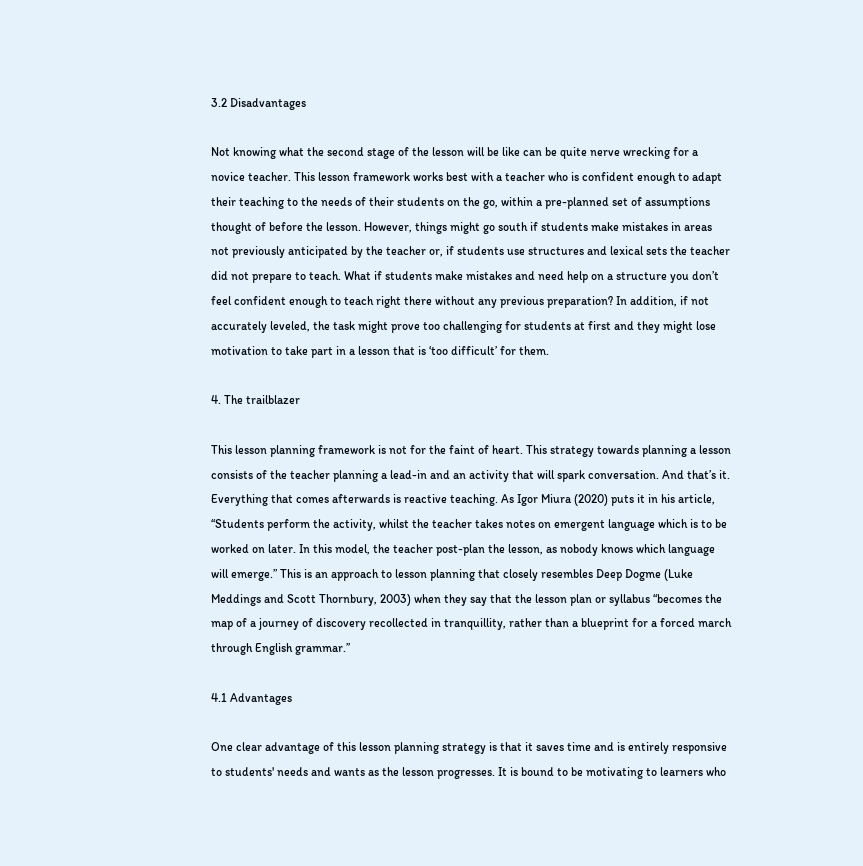3.2 Disadvantages

Not knowing what the second stage of the lesson will be like can be quite nerve wrecking for a novice teacher. This lesson framework works best with a teacher who is confident enough to adapt their teaching to the needs of their students on the go, within a pre-planned set of assumptions thought of before the lesson. However, things might go south if students make mistakes in areas not previously anticipated by the teacher or, if students use structures and lexical sets the teacher did not prepare to teach. What if students make mistakes and need help on a structure you don’t feel confident enough to teach right there without any previous preparation? In addition, if not accurately leveled, the task might prove too challenging for students at first and they might lose motivation to take part in a lesson that is ‘too difficult’ for them.

4. The trailblazer

This lesson planning framework is not for the faint of heart. This strategy towards planning a lesson consists of the teacher planning a lead-in and an activity that will spark conversation. And that’s it. Everything that comes afterwards is reactive teaching. As Igor Miura (2020) puts it in his article, “Students perform the activity, whilst the teacher takes notes on emergent language which is to be worked on later. In this model, the teacher post-plan the lesson, as nobody knows which language will emerge.” This is an approach to lesson planning that closely resembles Deep Dogme (Luke Meddings and Scott Thornbury, 2003) when they say that the lesson plan or syllabus “becomes the map of a journey of discovery recollected in tranquillity, rather than a blueprint for a forced march through English grammar.’’

4.1 Advantages

One clear advantage of this lesson planning strategy is that it saves time and is entirely responsive to students' needs and wants as the lesson progresses. It is bound to be motivating to learners who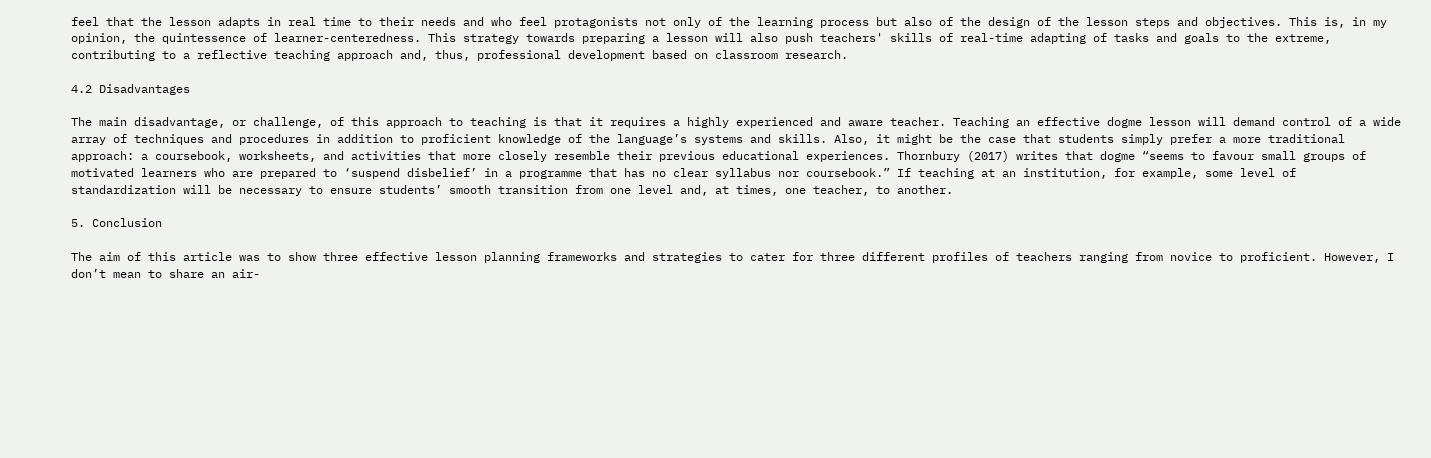feel that the lesson adapts in real time to their needs and who feel protagonists not only of the learning process but also of the design of the lesson steps and objectives. This is, in my opinion, the quintessence of learner-centeredness. This strategy towards preparing a lesson will also push teachers' skills of real-time adapting of tasks and goals to the extreme, contributing to a reflective teaching approach and, thus, professional development based on classroom research.

4.2 Disadvantages

The main disadvantage, or challenge, of this approach to teaching is that it requires a highly experienced and aware teacher. Teaching an effective dogme lesson will demand control of a wide array of techniques and procedures in addition to proficient knowledge of the language’s systems and skills. Also, it might be the case that students simply prefer a more traditional approach: a coursebook, worksheets, and activities that more closely resemble their previous educational experiences. Thornbury (2017) writes that dogme “seems to favour small groups of motivated learners who are prepared to ‘suspend disbelief’ in a programme that has no clear syllabus nor coursebook.” If teaching at an institution, for example, some level of standardization will be necessary to ensure students’ smooth transition from one level and, at times, one teacher, to another.

5. Conclusion

The aim of this article was to show three effective lesson planning frameworks and strategies to cater for three different profiles of teachers ranging from novice to proficient. However, I don’t mean to share an air-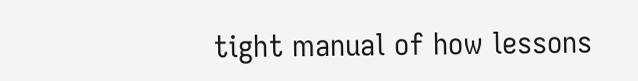tight manual of how lessons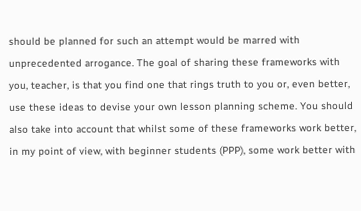should be planned for such an attempt would be marred with unprecedented arrogance. The goal of sharing these frameworks with you, teacher, is that you find one that rings truth to you or, even better, use these ideas to devise your own lesson planning scheme. You should also take into account that whilst some of these frameworks work better, in my point of view, with beginner students (PPP), some work better with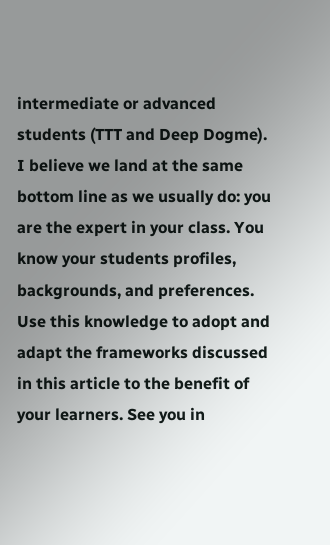intermediate or advanced students (TTT and Deep Dogme). I believe we land at the same bottom line as we usually do: you are the expert in your class. You know your students profiles, backgrounds, and preferences. Use this knowledge to adopt and adapt the frameworks discussed in this article to the benefit of your learners. See you in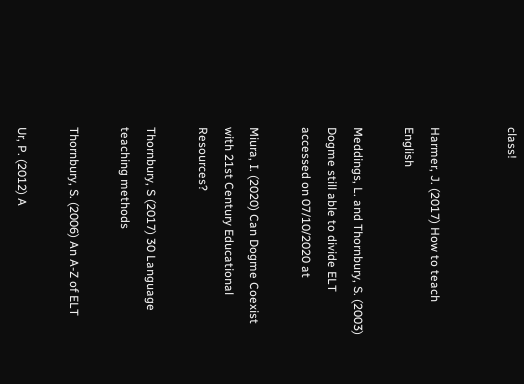class!


Harmer, J. (2017) How to teach English

Meddings, L. and Thornbury, S. (2003) Dogme still able to divide ELT accessed on 07/10/2020 at

Miura, I. (2020) Can Dogme Coexist with 21st Century Educational Resources?

Thornbury, S (2017) 30 Language teaching methods

Thornbury, S. (2006) An A-Z of ELT

Ur, P. (2012) A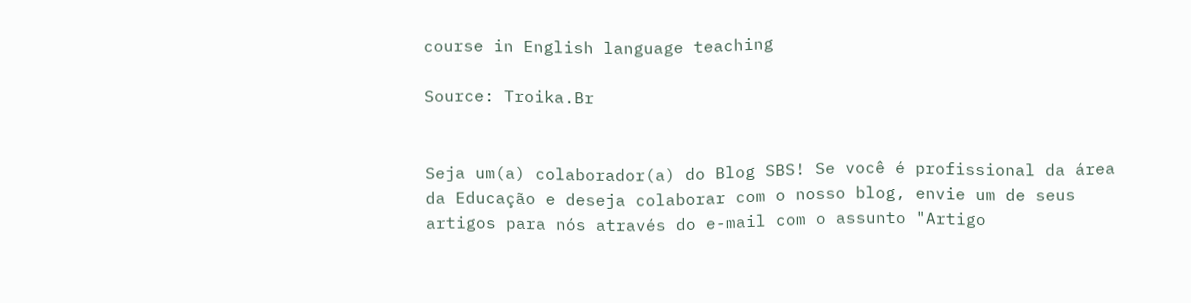course in English language teaching

Source: Troika.Br


Seja um(a) colaborador(a) do Blog SBS! Se você é profissional da área da Educação e deseja colaborar com o nosso blog, envie um de seus artigos para nós através do e-mail com o assunto "Artigo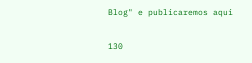Blog" e publicaremos aqui

130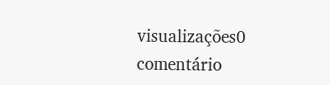visualizações0 comentário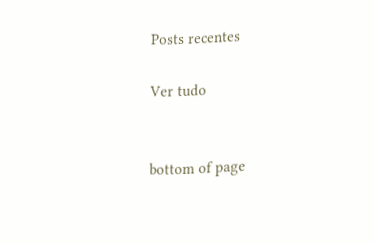Posts recentes

Ver tudo


bottom of page